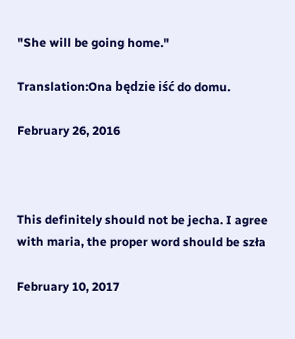"She will be going home."

Translation:Ona będzie iść do domu.

February 26, 2016



This definitely should not be jecha. I agree with maria, the proper word should be szła

February 10, 2017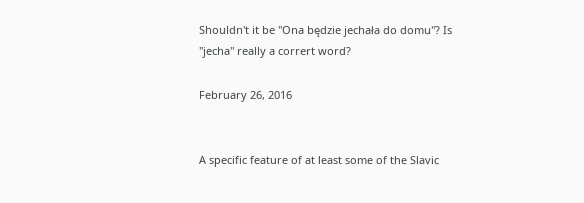Shouldn't it be "Ona będzie jechała do domu"? Is "jecha" really a corrert word?

February 26, 2016


A specific feature of at least some of the Slavic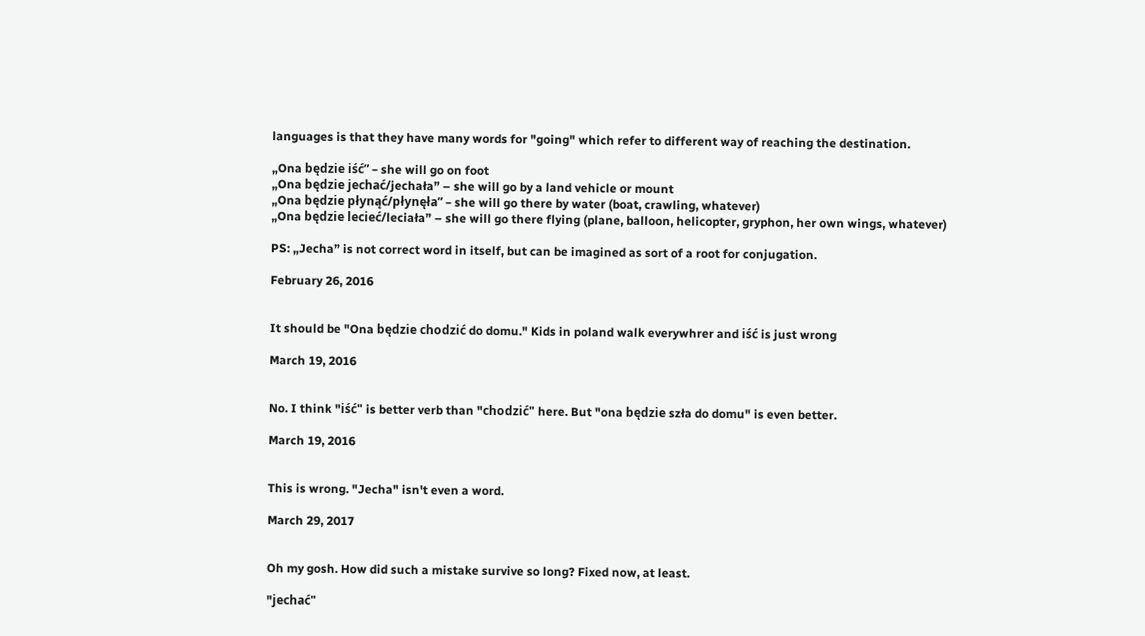languages is that they have many words for "going" which refer to different way of reaching the destination.

„Ona będzie iść” – she will go on foot
„Ona będzie jechać/jechała” – she will go by a land vehicle or mount
„Ona będzie płynąć/płynęła” – she will go there by water (boat, crawling, whatever)
„Ona będzie lecieć/leciała” – she will go there flying (plane, balloon, helicopter, gryphon, her own wings, whatever)

PS: „Jecha” is not correct word in itself, but can be imagined as sort of a root for conjugation.

February 26, 2016


It should be "Ona będzie chodzić do domu." Kids in poland walk everywhrer and iść is just wrong

March 19, 2016


No. I think "iść" is better verb than "chodzić" here. But "ona będzie szła do domu" is even better.

March 19, 2016


This is wrong. "Jecha" isn't even a word.

March 29, 2017


Oh my gosh. How did such a mistake survive so long? Fixed now, at least.

"jechać"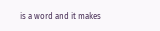is a word and it makes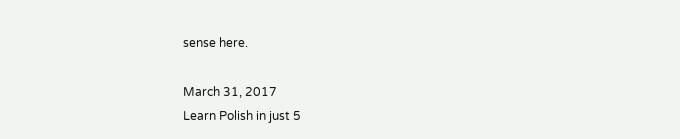sense here.

March 31, 2017
Learn Polish in just 5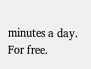minutes a day. For free.